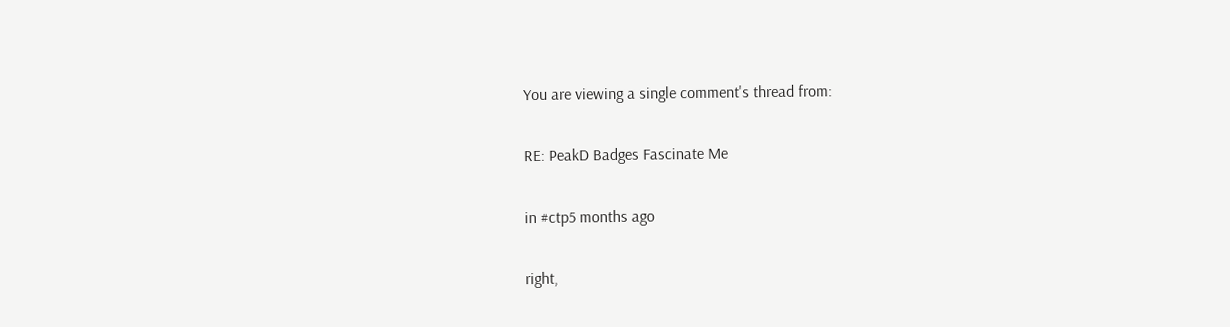You are viewing a single comment's thread from:

RE: PeakD Badges Fascinate Me

in #ctp5 months ago

right,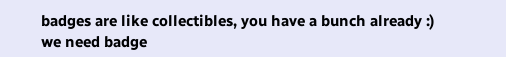badges are like collectibles, you have a bunch already :)
we need badge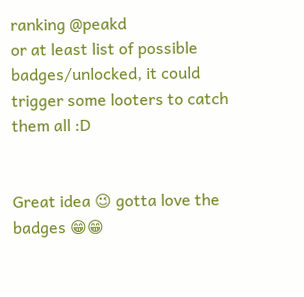ranking @peakd
or at least list of possible badges/unlocked, it could trigger some looters to catch them all :D


Great idea 😉 gotta love the badges 😁😁